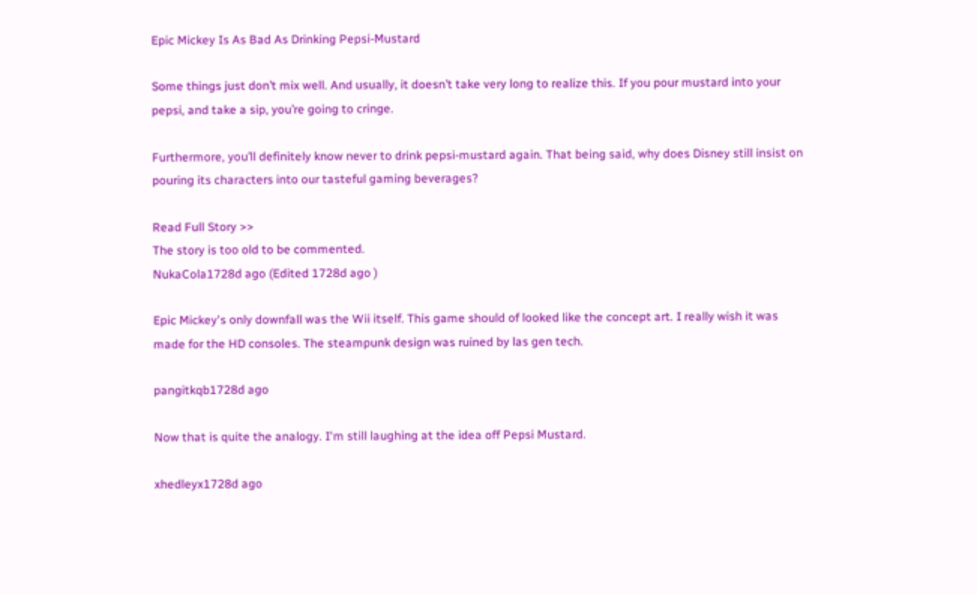Epic Mickey Is As Bad As Drinking Pepsi-Mustard

Some things just don’t mix well. And usually, it doesn’t take very long to realize this. If you pour mustard into your pepsi, and take a sip, you’re going to cringe.

Furthermore, you’ll definitely know never to drink pepsi-mustard again. That being said, why does Disney still insist on pouring its characters into our tasteful gaming beverages?

Read Full Story >>
The story is too old to be commented.
NukaCola1728d ago (Edited 1728d ago )

Epic Mickey's only downfall was the Wii itself. This game should of looked like the concept art. I really wish it was made for the HD consoles. The steampunk design was ruined by las gen tech.

pangitkqb1728d ago

Now that is quite the analogy. I'm still laughing at the idea off Pepsi Mustard.

xhedleyx1728d ago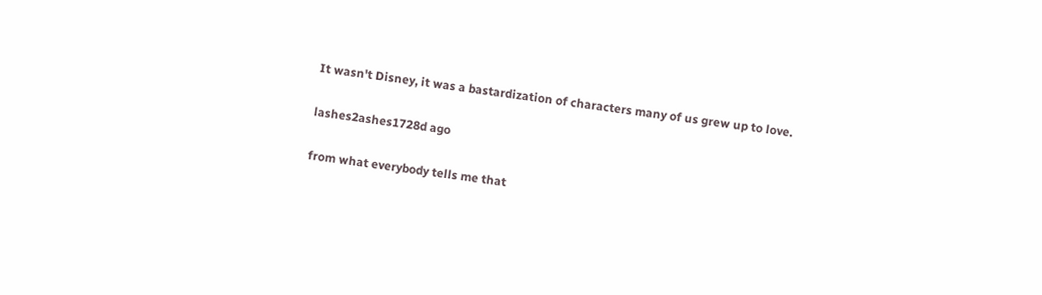It wasn't Disney, it was a bastardization of characters many of us grew up to love.

lashes2ashes1728d ago

from what everybody tells me that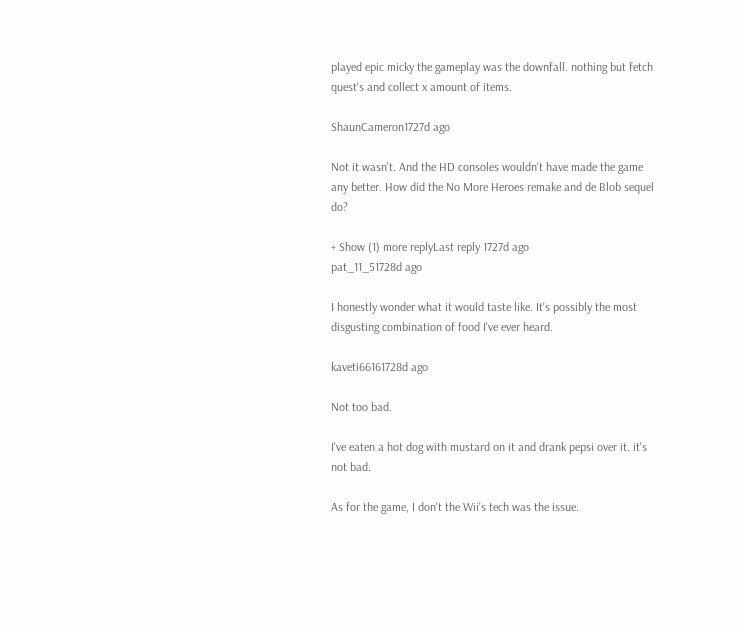played epic micky the gameplay was the downfall. nothing but fetch quest's and collect x amount of items.

ShaunCameron1727d ago

Not it wasn't. And the HD consoles wouldn't have made the game any better. How did the No More Heroes remake and de Blob sequel do?

+ Show (1) more replyLast reply 1727d ago
pat_11_51728d ago

I honestly wonder what it would taste like. It's possibly the most disgusting combination of food I've ever heard.

kaveti66161728d ago

Not too bad.

I've eaten a hot dog with mustard on it and drank pepsi over it. it's not bad.

As for the game, I don't the Wii's tech was the issue.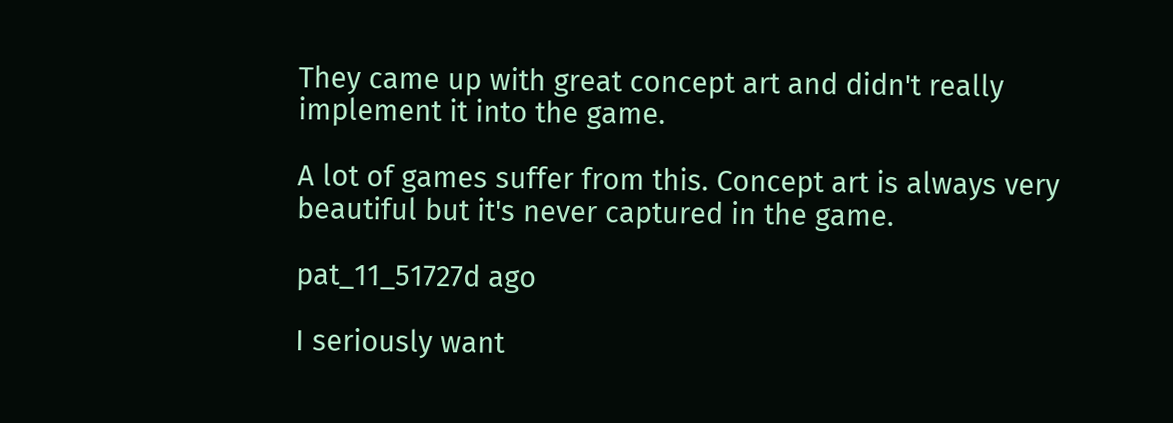They came up with great concept art and didn't really implement it into the game.

A lot of games suffer from this. Concept art is always very beautiful but it's never captured in the game.

pat_11_51727d ago

I seriously want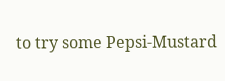to try some Pepsi-Mustard